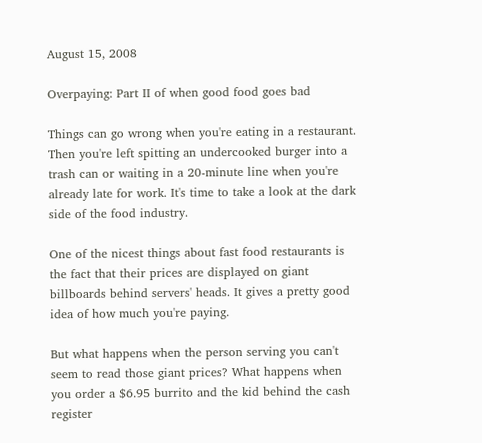August 15, 2008

Overpaying: Part II of when good food goes bad

Things can go wrong when you're eating in a restaurant. Then you're left spitting an undercooked burger into a trash can or waiting in a 20-minute line when you're already late for work. It's time to take a look at the dark side of the food industry.

One of the nicest things about fast food restaurants is the fact that their prices are displayed on giant billboards behind servers' heads. It gives a pretty good idea of how much you're paying.

But what happens when the person serving you can't seem to read those giant prices? What happens when you order a $6.95 burrito and the kid behind the cash register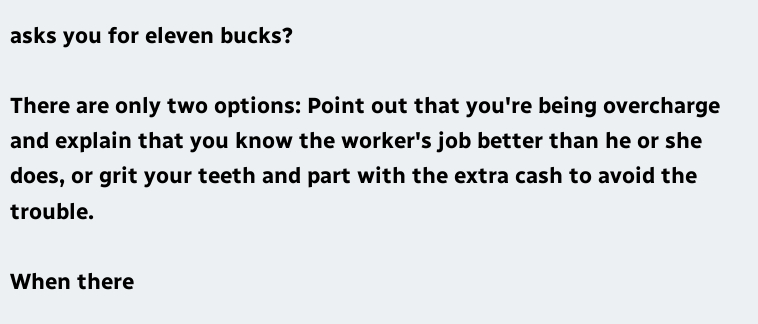asks you for eleven bucks?

There are only two options: Point out that you're being overcharge and explain that you know the worker's job better than he or she does, or grit your teeth and part with the extra cash to avoid the trouble.

When there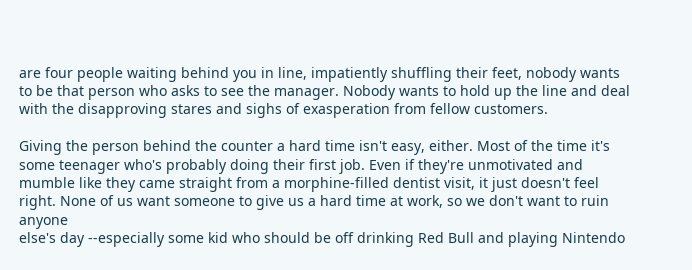are four people waiting behind you in line, impatiently shuffling their feet, nobody wants to be that person who asks to see the manager. Nobody wants to hold up the line and deal with the disapproving stares and sighs of exasperation from fellow customers.

Giving the person behind the counter a hard time isn't easy, either. Most of the time it's some teenager who's probably doing their first job. Even if they're unmotivated and mumble like they came straight from a morphine-filled dentist visit, it just doesn't feel right. None of us want someone to give us a hard time at work, so we don't want to ruin anyone
else's day --especially some kid who should be off drinking Red Bull and playing Nintendo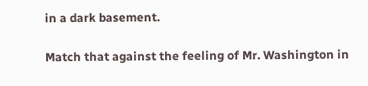in a dark basement.

Match that against the feeling of Mr. Washington in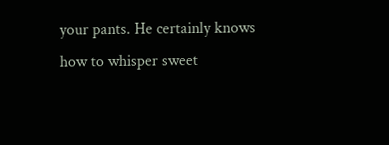your pants. He certainly knows how to whisper sweet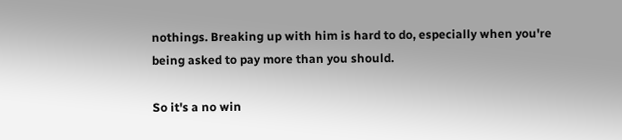nothings. Breaking up with him is hard to do, especially when you're being asked to pay more than you should.

So it's a no win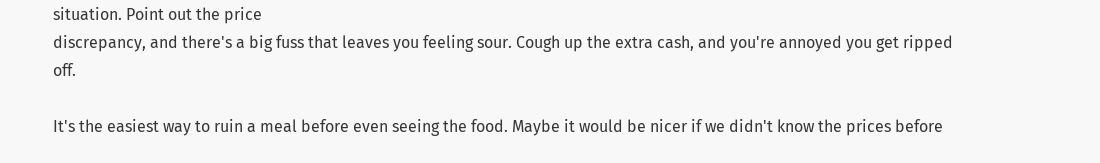situation. Point out the price
discrepancy, and there's a big fuss that leaves you feeling sour. Cough up the extra cash, and you're annoyed you get ripped off.

It's the easiest way to ruin a meal before even seeing the food. Maybe it would be nicer if we didn't know the prices before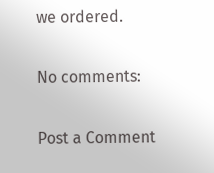we ordered.

No comments:

Post a Comment